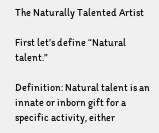The Naturally Talented Artist

First let’s define “Natural talent.”

Definition: Natural talent is an innate or inborn gift for a specific activity, either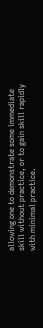allowing one to demonstrate some immediate skill without practice, or to gain skill rapidly with minimal practice.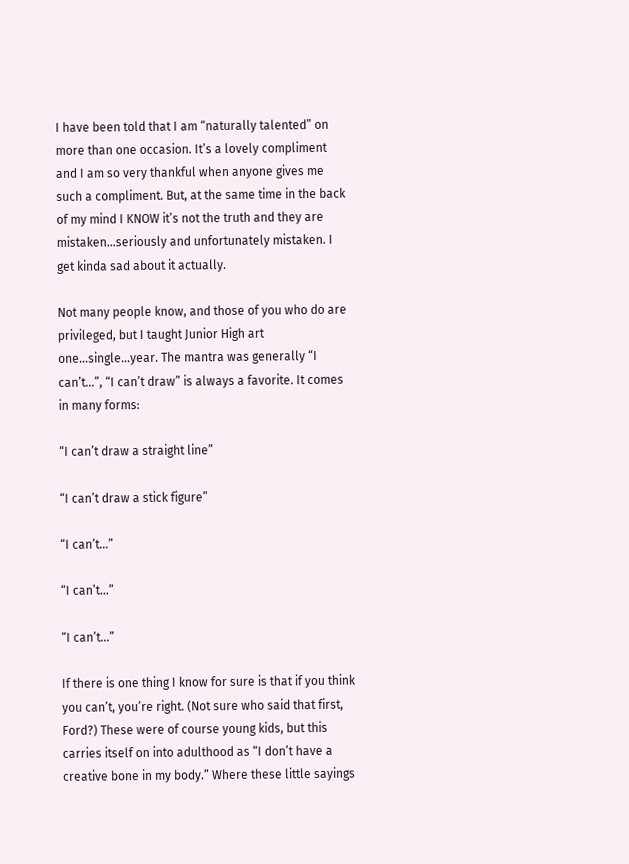I have been told that I am “naturally talented” on more than one occasion. It’s a lovely compliment and I am so very thankful when anyone gives me such a compliment. But, at the same time in the back of my mind I KNOW it’s not the truth and they are mistaken…seriously and unfortunately mistaken. I get kinda sad about it actually.

Not many people know, and those of you who do are privileged, but I taught Junior High art one…single…year. The mantra was generally “I can’t…”, “I can’t draw” is always a favorite. It comes in many forms:

“I can’t draw a straight line”

“I can’t draw a stick figure”

“I can’t…”

“I can’t…”

“I can’t…”

If there is one thing I know for sure is that if you think you can’t, you’re right. (Not sure who said that first, Ford?) These were of course young kids, but this carries itself on into adulthood as “I don’t have a creative bone in my body.” Where these little sayings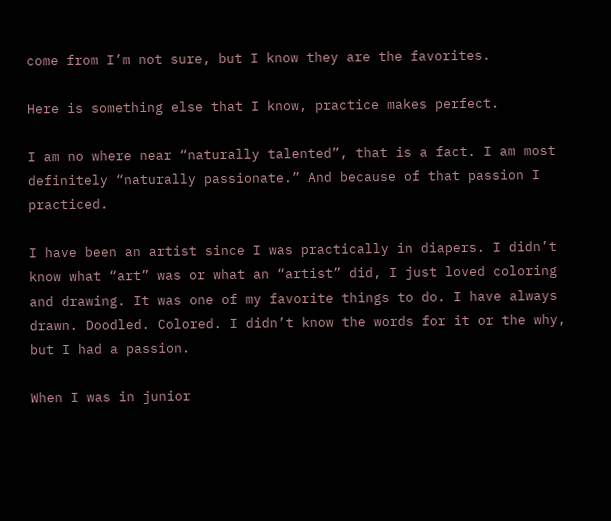come from I’m not sure, but I know they are the favorites.

Here is something else that I know, practice makes perfect.

I am no where near “naturally talented”, that is a fact. I am most definitely “naturally passionate.” And because of that passion I practiced.

I have been an artist since I was practically in diapers. I didn’t know what “art” was or what an “artist” did, I just loved coloring and drawing. It was one of my favorite things to do. I have always drawn. Doodled. Colored. I didn’t know the words for it or the why, but I had a passion.

When I was in junior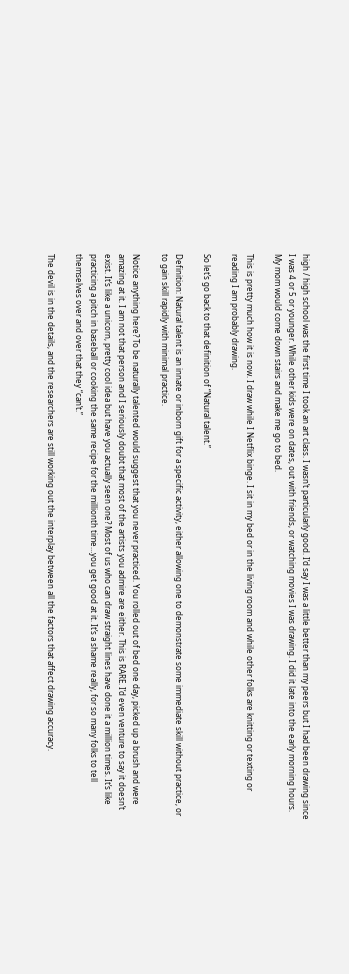high / high school was the first time I took an art class. I wasn’t particularly good. I’d say I was a little better than my peers but I had been drawing since I was 4 or 5 or younger. While other kids were on dates, out with friends, or watching movies I was drawing. I did it late into the early morning hours. My mom would come down stairs and make me go to bed.

This is pretty much how it is now. I draw while I Netflix binge. I sit in my bed or in the living room and while other folks are knitting or texting or reading I am probably drawing.

So let’s go back to that definition of “Natural talent.”

Definition: Natural talent is an innate or inborn gift for a specific activity, either allowing one to demonstrate some immediate skill without practice, or to gain skill rapidly with minimal practice.

Notice anything here? To be naturally talented would suggest that you never practiced. You rolled out of bed one day, picked up a brush and were amazing at it. I am not that person and I seriously doubt that most of the artists you admire are either. This is RARE. I’d even venture to say it doesn’t exist. It’s like a unicorn, pretty cool idea but have you actually seen one? Most of us who can draw straight lines have done it a million times. It’s like practicing a pitch in baseball or cooking the same recipe for the millionth time…you get good at it. It’s a shame really, for so many folks to tell themselves over and over that they “can’t.”

The devil is in the details, and the researchers are still working out the interplay between all the factors that affect drawing accuracy.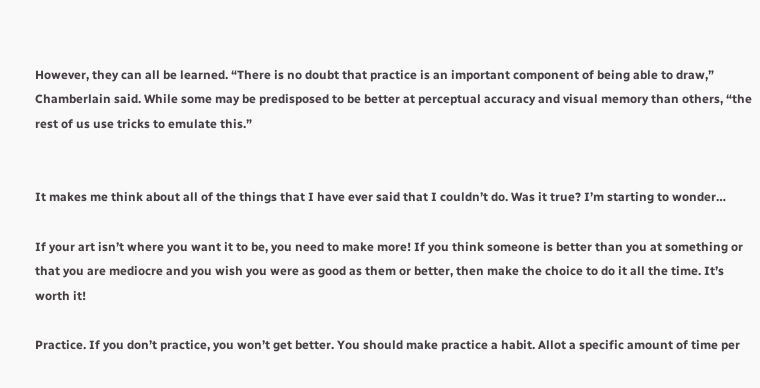However, they can all be learned. “There is no doubt that practice is an important component of being able to draw,” Chamberlain said. While some may be predisposed to be better at perceptual accuracy and visual memory than others, “the rest of us use tricks to emulate this.”


It makes me think about all of the things that I have ever said that I couldn’t do. Was it true? I’m starting to wonder…

If your art isn’t where you want it to be, you need to make more! If you think someone is better than you at something or that you are mediocre and you wish you were as good as them or better, then make the choice to do it all the time. It’s worth it!

Practice. If you don’t practice, you won’t get better. You should make practice a habit. Allot a specific amount of time per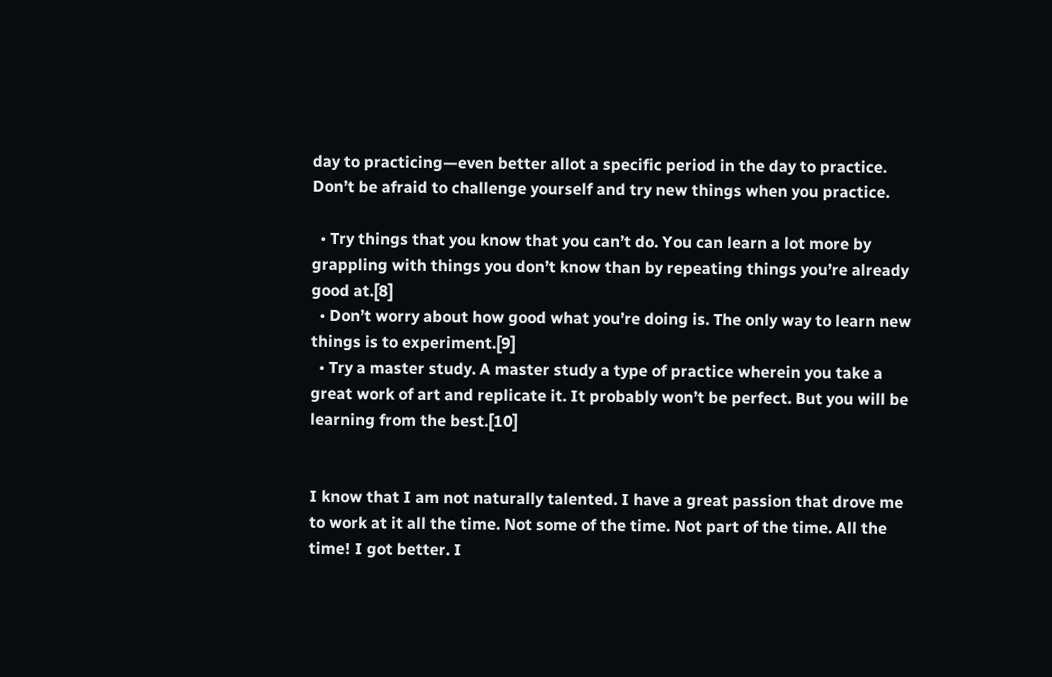day to practicing—even better allot a specific period in the day to practice. Don’t be afraid to challenge yourself and try new things when you practice.

  • Try things that you know that you can’t do. You can learn a lot more by grappling with things you don’t know than by repeating things you’re already good at.[8]
  • Don’t worry about how good what you’re doing is. The only way to learn new things is to experiment.[9]
  • Try a master study. A master study a type of practice wherein you take a great work of art and replicate it. It probably won’t be perfect. But you will be learning from the best.[10]


I know that I am not naturally talented. I have a great passion that drove me to work at it all the time. Not some of the time. Not part of the time. All the time! I got better. I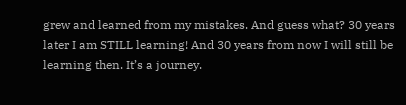grew and learned from my mistakes. And guess what? 30 years later I am STILL learning! And 30 years from now I will still be learning then. It’s a journey.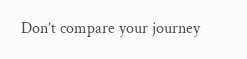Don’t compare your journey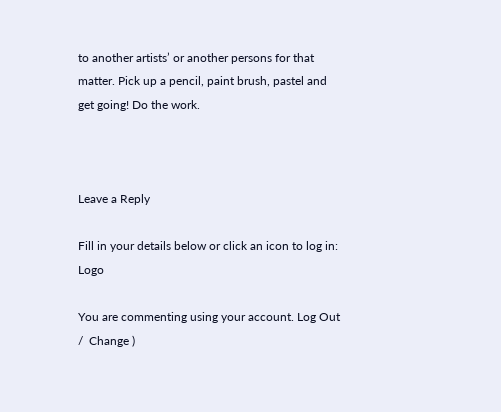to another artists’ or another persons for that matter. Pick up a pencil, paint brush, pastel and get going! Do the work.



Leave a Reply

Fill in your details below or click an icon to log in: Logo

You are commenting using your account. Log Out /  Change )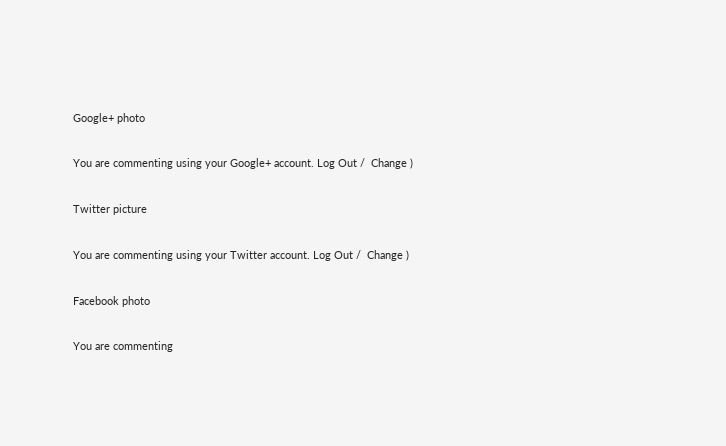Google+ photo

You are commenting using your Google+ account. Log Out /  Change )

Twitter picture

You are commenting using your Twitter account. Log Out /  Change )

Facebook photo

You are commenting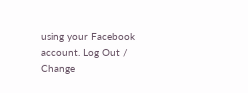using your Facebook account. Log Out /  Change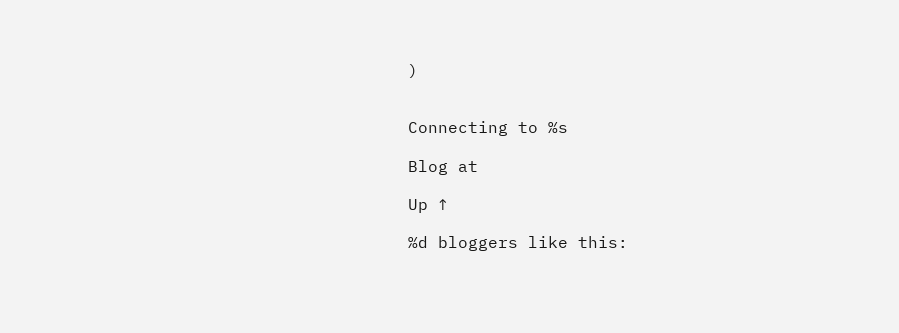)


Connecting to %s

Blog at

Up ↑

%d bloggers like this: